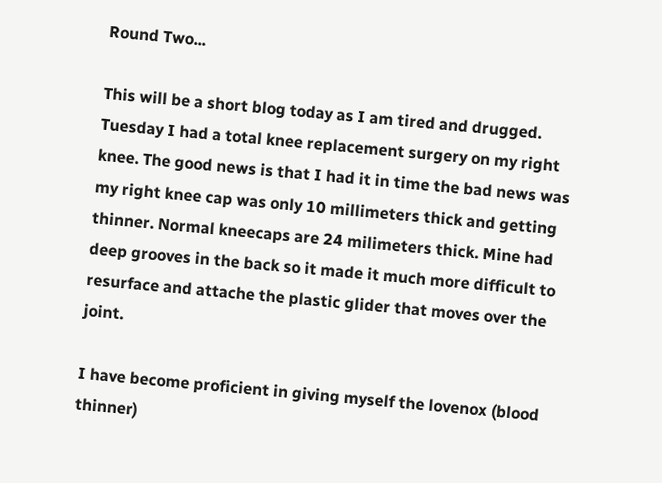Round Two...

This will be a short blog today as I am tired and drugged. Tuesday I had a total knee replacement surgery on my right knee. The good news is that I had it in time the bad news was my right knee cap was only 10 millimeters thick and getting thinner. Normal kneecaps are 24 milimeters thick. Mine had deep grooves in the back so it made it much more difficult to resurface and attache the plastic glider that moves over the joint.

I have become proficient in giving myself the lovenox (blood thinner)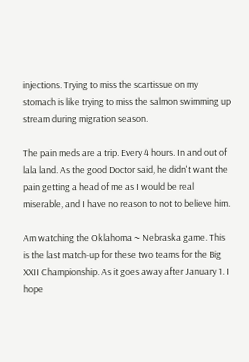injections. Trying to miss the scartissue on my stomach is like trying to miss the salmon swimming up stream during migration season.

The pain meds are a trip. Every 4 hours. In and out of lala land. As the good Doctor said, he didn't want the pain getting a head of me as I would be real miserable, and I have no reason to not to believe him.

Am watching the Oklahoma ~ Nebraska game. This is the last match-up for these two teams for the Big XXII Championship. As it goes away after January 1. I hope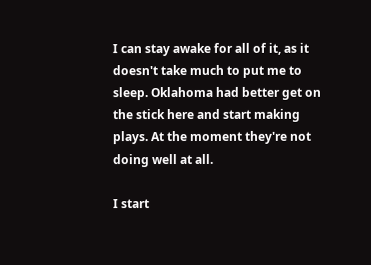I can stay awake for all of it, as it doesn't take much to put me to sleep. Oklahoma had better get on the stick here and start making plays. At the moment they're not doing well at all.

I start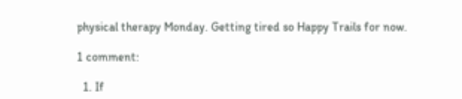physical therapy Monday. Getting tired so Happy Trails for now.

1 comment:

  1. If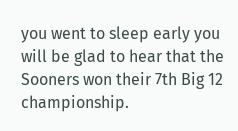you went to sleep early you will be glad to hear that the Sooners won their 7th Big 12 championship.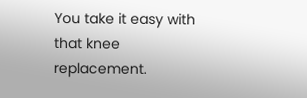You take it easy with that knee replacement.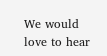We would love to hear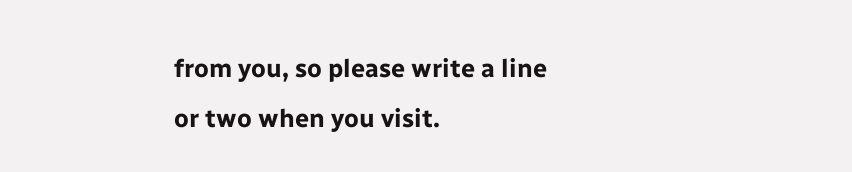from you, so please write a line or two when you visit.